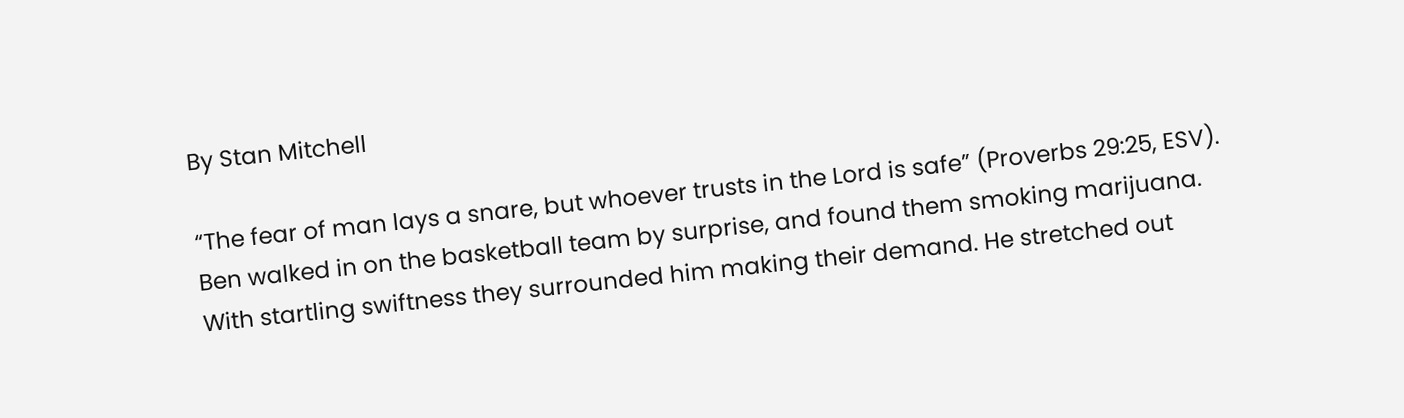By Stan Mitchell

“The fear of man lays a snare, but whoever trusts in the Lord is safe” (Proverbs 29:25, ESV).
Ben walked in on the basketball team by surprise, and found them smoking marijuana. With startling swiftness they surrounded him making their demand. He stretched out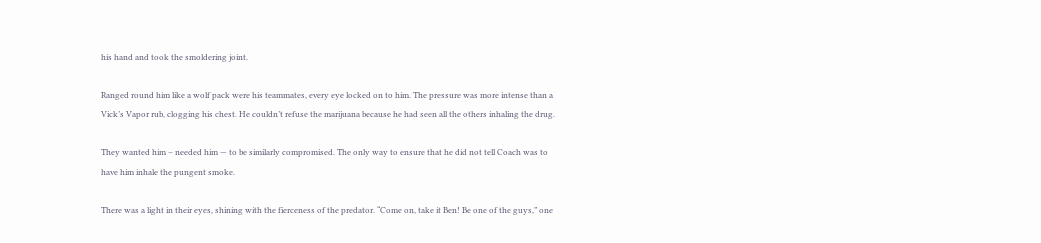his hand and took the smoldering joint.

Ranged round him like a wolf pack were his teammates, every eye locked on to him. The pressure was more intense than a Vick’s Vapor rub, clogging his chest. He couldn’t refuse the marijuana because he had seen all the others inhaling the drug.

They wanted him – needed him — to be similarly compromised. The only way to ensure that he did not tell Coach was to have him inhale the pungent smoke.

There was a light in their eyes, shining with the fierceness of the predator. “Come on, take it Ben! Be one of the guys,” one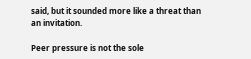said, but it sounded more like a threat than an invitation.

Peer pressure is not the sole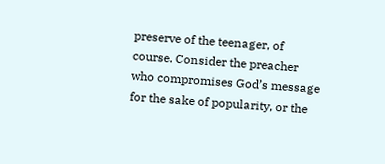preserve of the teenager, of course. Consider the preacher who compromises God’s message for the sake of popularity, or the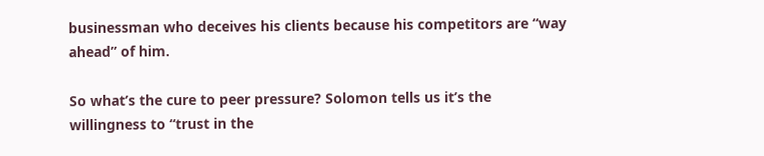businessman who deceives his clients because his competitors are “way ahead” of him.

So what’s the cure to peer pressure? Solomon tells us it’s the willingness to “trust in the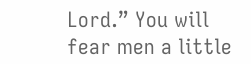Lord.” You will fear men a little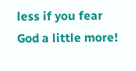less if you fear God a little more!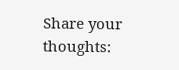Share your thoughts: